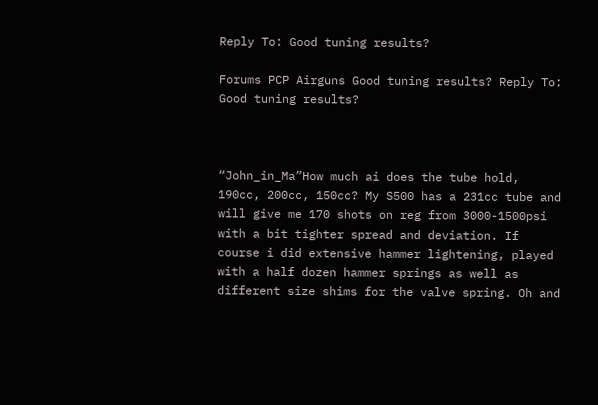Reply To: Good tuning results?

Forums PCP Airguns Good tuning results? Reply To: Good tuning results?



“John_in_Ma”How much ai does the tube hold, 190cc, 200cc, 150cc? My S500 has a 231cc tube and will give me 170 shots on reg from 3000-1500psi with a bit tighter spread and deviation. If course i did extensive hammer lightening, played with a half dozen hammer springs as well as different size shims for the valve spring. Oh and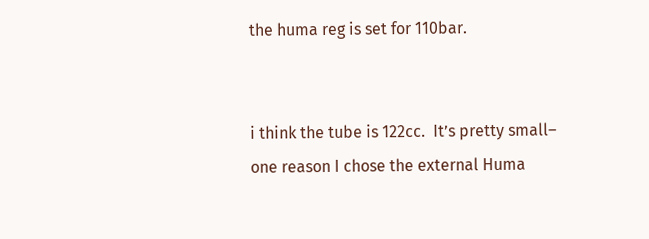the huma reg is set for 110bar.


i think the tube is 122cc.  It’s pretty small– one reason I chose the external Huma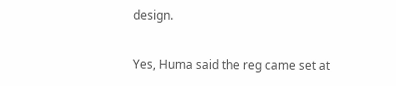design.

Yes, Huma said the reg came set at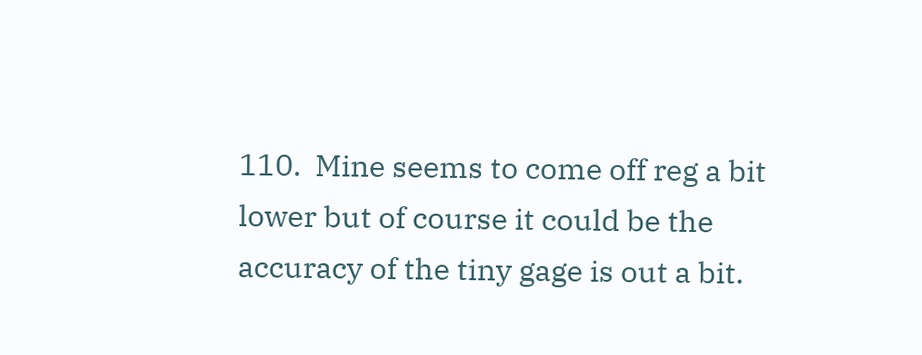110.  Mine seems to come off reg a bit lower but of course it could be the accuracy of the tiny gage is out a bit.